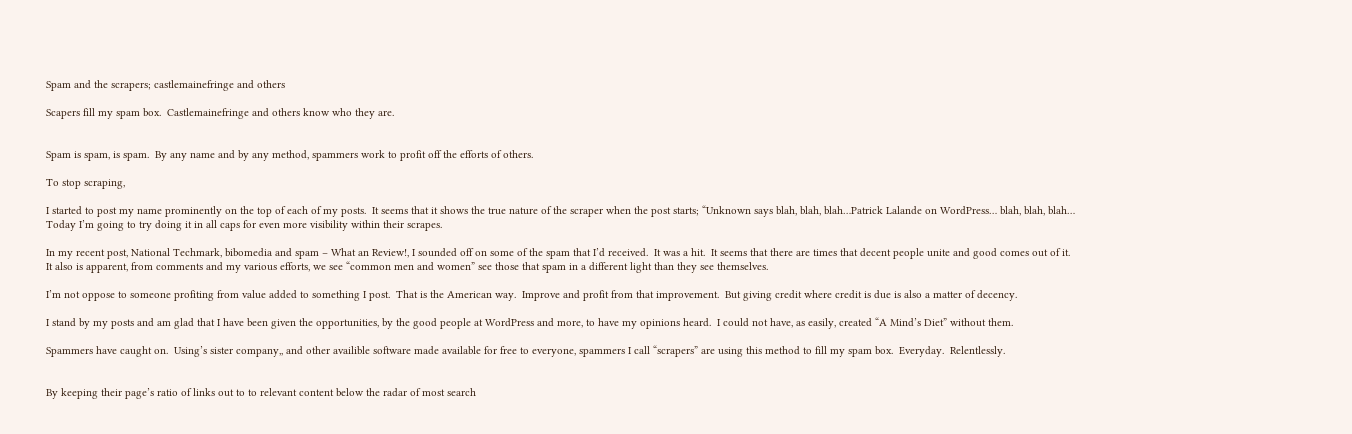Spam and the scrapers; castlemainefringe and others

Scapers fill my spam box.  Castlemainefringe and others know who they are.


Spam is spam, is spam.  By any name and by any method, spammers work to profit off the efforts of others.

To stop scraping,

I started to post my name prominently on the top of each of my posts.  It seems that it shows the true nature of the scraper when the post starts; “Unknown says blah, blah, blah…Patrick Lalande on WordPress… blah, blah, blah…  Today I’m going to try doing it in all caps for even more visibility within their scrapes.

In my recent post, National Techmark, bibomedia and spam – What an Review!, I sounded off on some of the spam that I’d received.  It was a hit.  It seems that there are times that decent people unite and good comes out of it.  It also is apparent, from comments and my various efforts, we see “common men and women” see those that spam in a different light than they see themselves.

I’m not oppose to someone profiting from value added to something I post.  That is the American way.  Improve and profit from that improvement.  But giving credit where credit is due is also a matter of decency.

I stand by my posts and am glad that I have been given the opportunities, by the good people at WordPress and more, to have my opinions heard.  I could not have, as easily, created “A Mind’s Diet” without them.

Spammers have caught on.  Using’s sister company,, and other availible software made available for free to everyone, spammers I call “scrapers” are using this method to fill my spam box.  Everyday.  Relentlessly.


By keeping their page’s ratio of links out to to relevant content below the radar of most search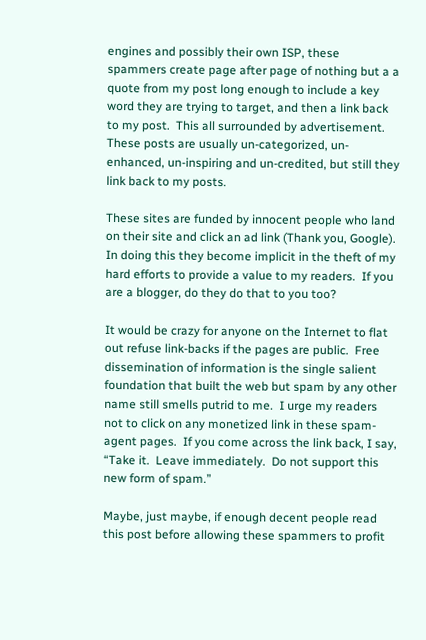engines and possibly their own ISP, these spammers create page after page of nothing but a a quote from my post long enough to include a key word they are trying to target, and then a link back to my post.  This all surrounded by advertisement.  These posts are usually un-categorized, un-enhanced, un-inspiring and un-credited, but still they link back to my posts.

These sites are funded by innocent people who land on their site and click an ad link (Thank you, Google).  In doing this they become implicit in the theft of my hard efforts to provide a value to my readers.  If you are a blogger, do they do that to you too?

It would be crazy for anyone on the Internet to flat out refuse link-backs if the pages are public.  Free dissemination of information is the single salient foundation that built the web but spam by any other name still smells putrid to me.  I urge my readers not to click on any monetized link in these spam-agent pages.  If you come across the link back, I say, “Take it.  Leave immediately.  Do not support this new form of spam.”

Maybe, just maybe, if enough decent people read this post before allowing these spammers to profit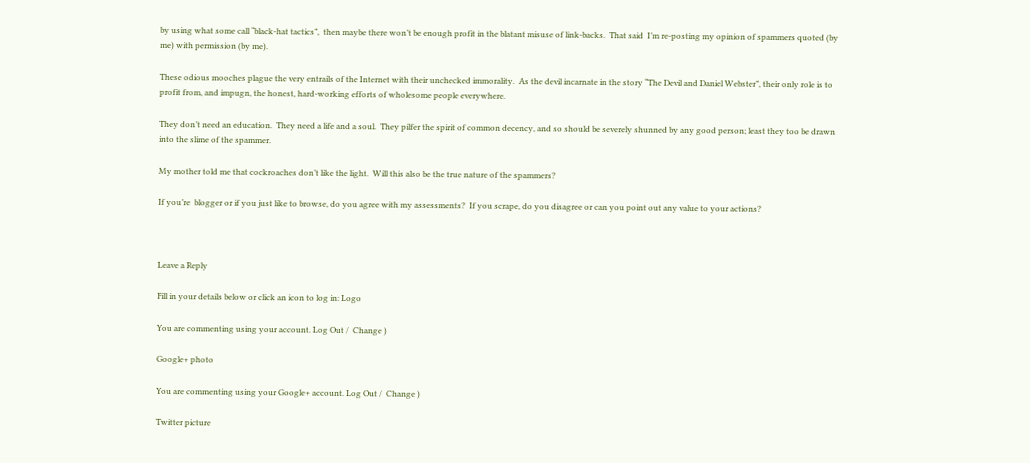by using what some call “black-hat tactics”,  then maybe there won’t be enough profit in the blatant misuse of link-backs.  That said  I’m re-posting my opinion of spammers quoted (by me) with permission (by me).

These odious mooches plague the very entrails of the Internet with their unchecked immorality.  As the devil incarnate in the story “The Devil and Daniel Webster”, their only role is to profit from, and impugn, the honest, hard-working efforts of wholesome people everywhere.

They don’t need an education.  They need a life and a soul.  They pilfer the spirit of common decency, and so should be severely shunned by any good person; least they too be drawn into the slime of the spammer.

My mother told me that cockroaches don’t like the light.  Will this also be the true nature of the spammers?

If you’re  blogger or if you just like to browse, do you agree with my assessments?  If you scrape, do you disagree or can you point out any value to your actions?



Leave a Reply

Fill in your details below or click an icon to log in: Logo

You are commenting using your account. Log Out /  Change )

Google+ photo

You are commenting using your Google+ account. Log Out /  Change )

Twitter picture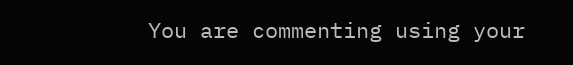You are commenting using your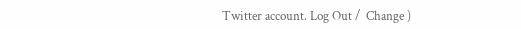Twitter account. Log Out /  Change )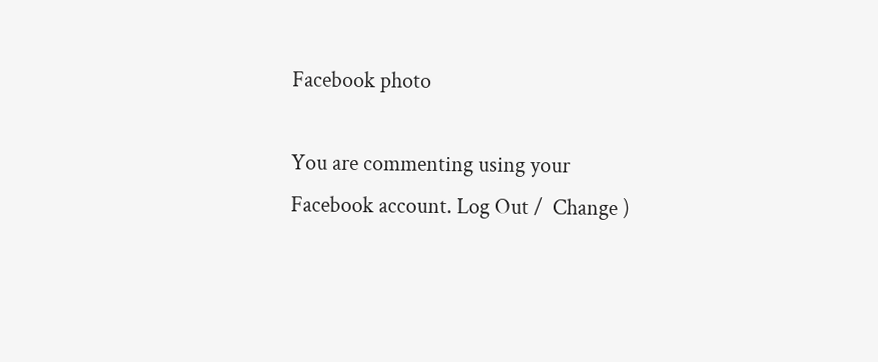Facebook photo

You are commenting using your Facebook account. Log Out /  Change )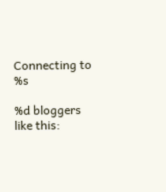Connecting to %s

%d bloggers like this: